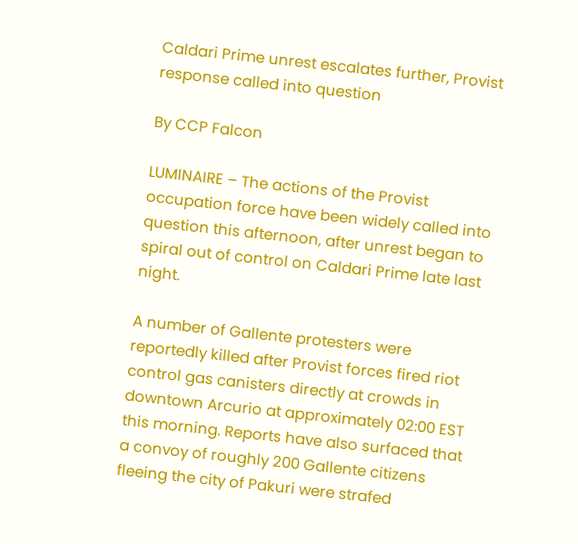Caldari Prime unrest escalates further, Provist response called into question

By CCP Falcon

LUMINAIRE – The actions of the Provist occupation force have been widely called into question this afternoon, after unrest began to spiral out of control on Caldari Prime late last night.

A number of Gallente protesters were reportedly killed after Provist forces fired riot control gas canisters directly at crowds in downtown Arcurio at approximately 02:00 EST this morning. Reports have also surfaced that a convoy of roughly 200 Gallente citizens fleeing the city of Pakuri were strafed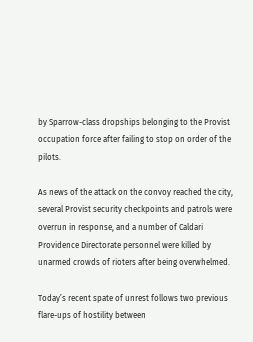by Sparrow-class dropships belonging to the Provist occupation force after failing to stop on order of the pilots.

As news of the attack on the convoy reached the city, several Provist security checkpoints and patrols were overrun in response, and a number of Caldari Providence Directorate personnel were killed by unarmed crowds of rioters after being overwhelmed.

Today’s recent spate of unrest follows two previous flare-ups of hostility between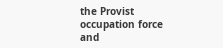the Provist occupation force and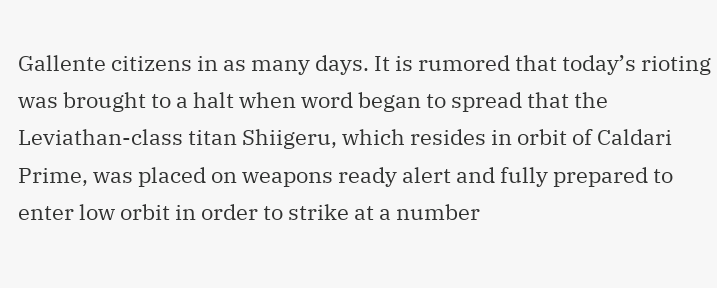Gallente citizens in as many days. It is rumored that today’s rioting was brought to a halt when word began to spread that the Leviathan-class titan Shiigeru, which resides in orbit of Caldari Prime, was placed on weapons ready alert and fully prepared to enter low orbit in order to strike at a number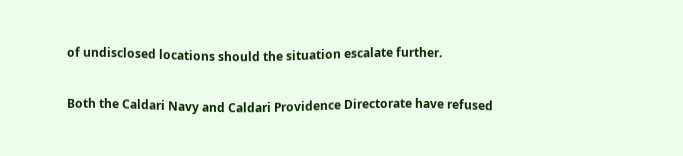of undisclosed locations should the situation escalate further.

Both the Caldari Navy and Caldari Providence Directorate have refused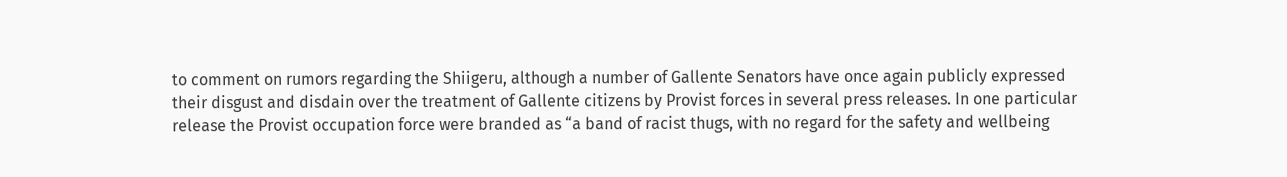to comment on rumors regarding the Shiigeru, although a number of Gallente Senators have once again publicly expressed their disgust and disdain over the treatment of Gallente citizens by Provist forces in several press releases. In one particular release the Provist occupation force were branded as “a band of racist thugs, with no regard for the safety and wellbeing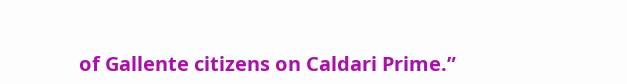of Gallente citizens on Caldari Prime.”